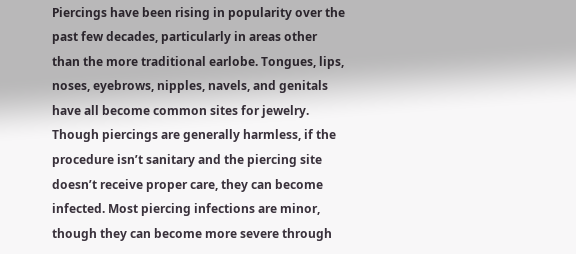Piercings have been rising in popularity over the past few decades, particularly in areas other than the more traditional earlobe. Tongues, lips, noses, eyebrows, nipples, navels, and genitals have all become common sites for jewelry. Though piercings are generally harmless, if the procedure isn’t sanitary and the piercing site doesn’t receive proper care, they can become infected. Most piercing infections are minor, though they can become more severe through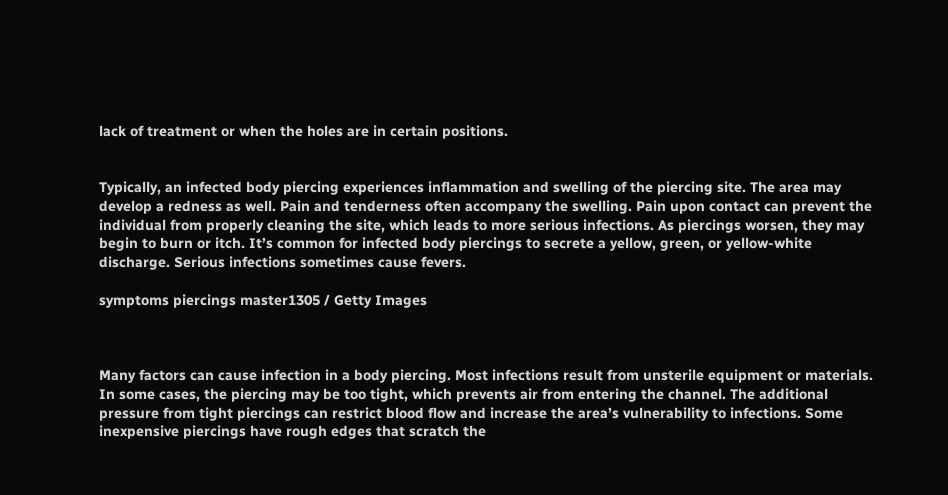lack of treatment or when the holes are in certain positions.


Typically, an infected body piercing experiences inflammation and swelling of the piercing site. The area may develop a redness as well. Pain and tenderness often accompany the swelling. Pain upon contact can prevent the individual from properly cleaning the site, which leads to more serious infections. As piercings worsen, they may begin to burn or itch. It’s common for infected body piercings to secrete a yellow, green, or yellow-white discharge. Serious infections sometimes cause fevers.

symptoms piercings master1305 / Getty Images



Many factors can cause infection in a body piercing. Most infections result from unsterile equipment or materials. In some cases, the piercing may be too tight, which prevents air from entering the channel. The additional pressure from tight piercings can restrict blood flow and increase the area’s vulnerability to infections. Some inexpensive piercings have rough edges that scratch the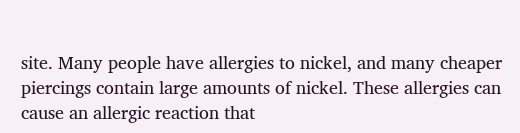site. Many people have allergies to nickel, and many cheaper piercings contain large amounts of nickel. These allergies can cause an allergic reaction that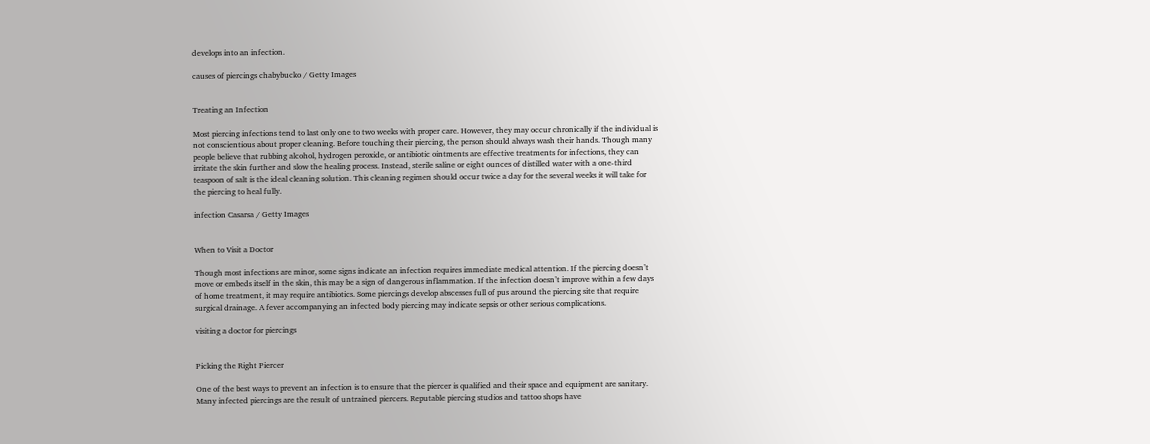develops into an infection.

causes of piercings chabybucko / Getty Images


Treating an Infection

Most piercing infections tend to last only one to two weeks with proper care. However, they may occur chronically if the individual is not conscientious about proper cleaning. Before touching their piercing, the person should always wash their hands. Though many people believe that rubbing alcohol, hydrogen peroxide, or antibiotic ointments are effective treatments for infections, they can irritate the skin further and slow the healing process. Instead, sterile saline or eight ounces of distilled water with a one-third teaspoon of salt is the ideal cleaning solution. This cleaning regimen should occur twice a day for the several weeks it will take for the piercing to heal fully.

infection Casarsa / Getty Images


When to Visit a Doctor

Though most infections are minor, some signs indicate an infection requires immediate medical attention. If the piercing doesn’t move or embeds itself in the skin, this may be a sign of dangerous inflammation. If the infection doesn’t improve within a few days of home treatment, it may require antibiotics. Some piercings develop abscesses full of pus around the piercing site that require surgical drainage. A fever accompanying an infected body piercing may indicate sepsis or other serious complications.

visiting a doctor for piercings


Picking the Right Piercer

One of the best ways to prevent an infection is to ensure that the piercer is qualified and their space and equipment are sanitary. Many infected piercings are the result of untrained piercers. Reputable piercing studios and tattoo shops have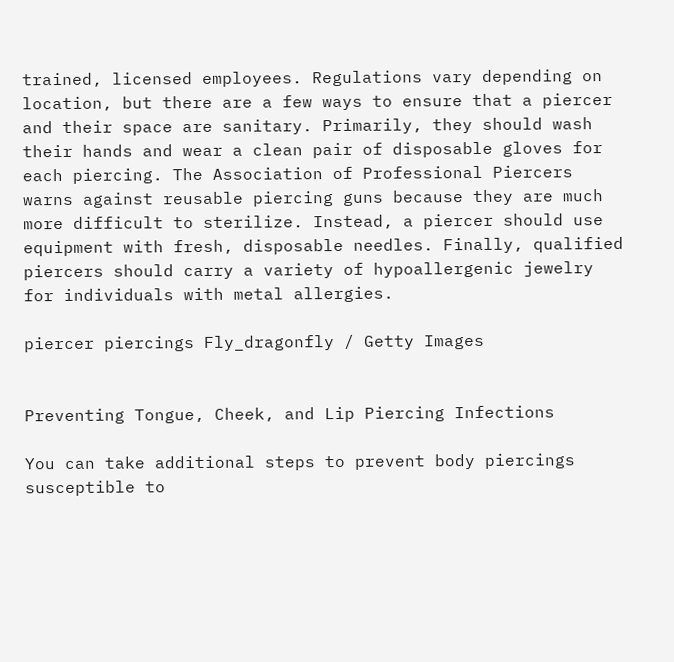trained, licensed employees. Regulations vary depending on location, but there are a few ways to ensure that a piercer and their space are sanitary. Primarily, they should wash their hands and wear a clean pair of disposable gloves for each piercing. The Association of Professional Piercers warns against reusable piercing guns because they are much more difficult to sterilize. Instead, a piercer should use equipment with fresh, disposable needles. Finally, qualified piercers should carry a variety of hypoallergenic jewelry for individuals with metal allergies.

piercer piercings Fly_dragonfly / Getty Images


Preventing Tongue, Cheek, and Lip Piercing Infections

You can take additional steps to prevent body piercings susceptible to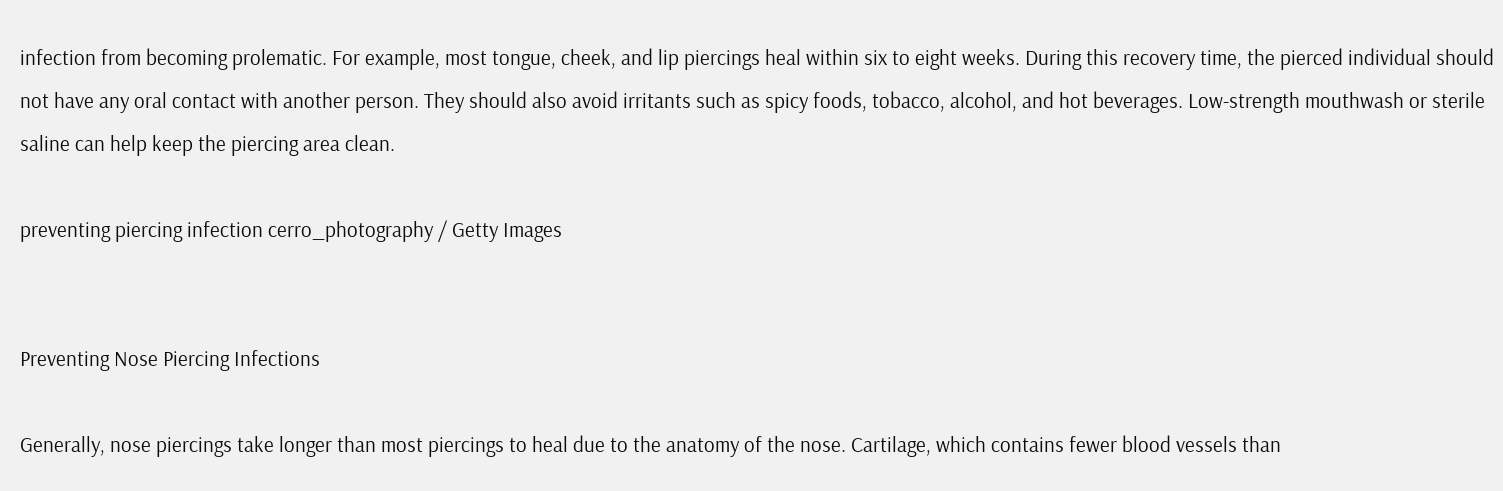infection from becoming prolematic. For example, most tongue, cheek, and lip piercings heal within six to eight weeks. During this recovery time, the pierced individual should not have any oral contact with another person. They should also avoid irritants such as spicy foods, tobacco, alcohol, and hot beverages. Low-strength mouthwash or sterile saline can help keep the piercing area clean.

preventing piercing infection cerro_photography / Getty Images


Preventing Nose Piercing Infections

Generally, nose piercings take longer than most piercings to heal due to the anatomy of the nose. Cartilage, which contains fewer blood vessels than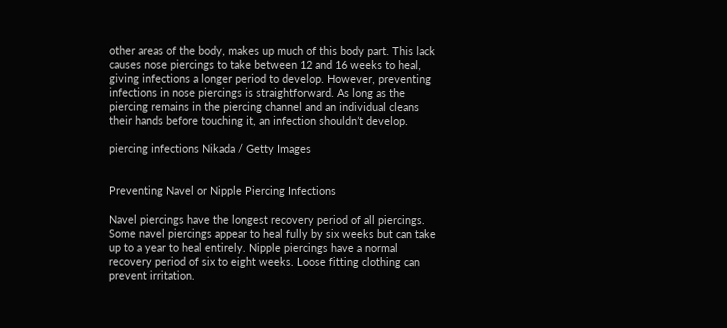other areas of the body, makes up much of this body part. This lack causes nose piercings to take between 12 and 16 weeks to heal, giving infections a longer period to develop. However, preventing infections in nose piercings is straightforward. As long as the piercing remains in the piercing channel and an individual cleans their hands before touching it, an infection shouldn’t develop.

piercing infections Nikada / Getty Images


Preventing Navel or Nipple Piercing Infections

Navel piercings have the longest recovery period of all piercings. Some navel piercings appear to heal fully by six weeks but can take up to a year to heal entirely. Nipple piercings have a normal recovery period of six to eight weeks. Loose fitting clothing can prevent irritation.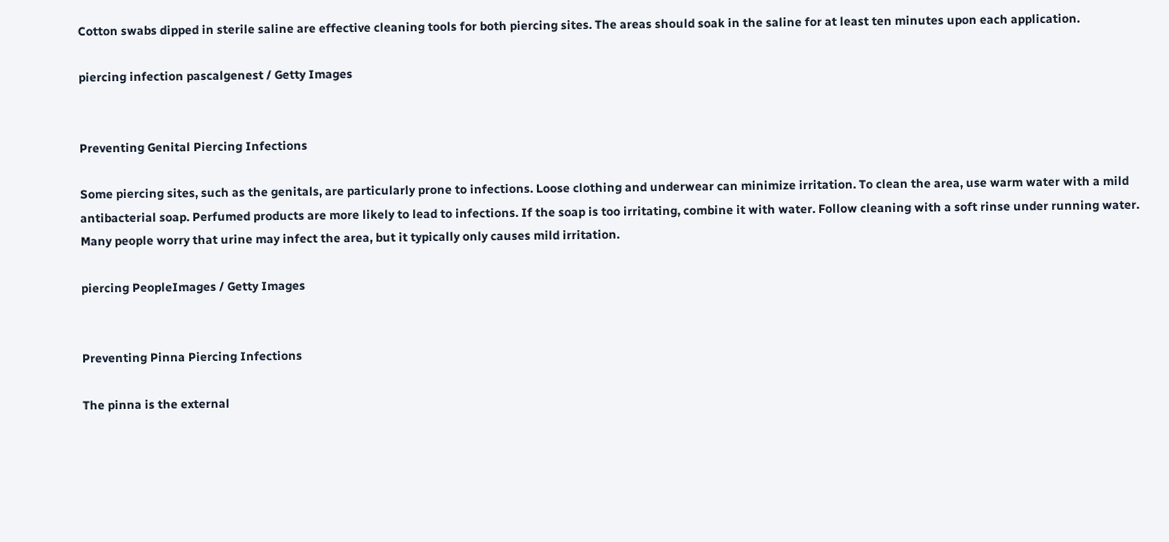Cotton swabs dipped in sterile saline are effective cleaning tools for both piercing sites. The areas should soak in the saline for at least ten minutes upon each application.

piercing infection pascalgenest / Getty Images


Preventing Genital Piercing Infections

Some piercing sites, such as the genitals, are particularly prone to infections. Loose clothing and underwear can minimize irritation. To clean the area, use warm water with a mild antibacterial soap. Perfumed products are more likely to lead to infections. If the soap is too irritating, combine it with water. Follow cleaning with a soft rinse under running water. Many people worry that urine may infect the area, but it typically only causes mild irritation.

piercing PeopleImages / Getty Images


Preventing Pinna Piercing Infections

The pinna is the external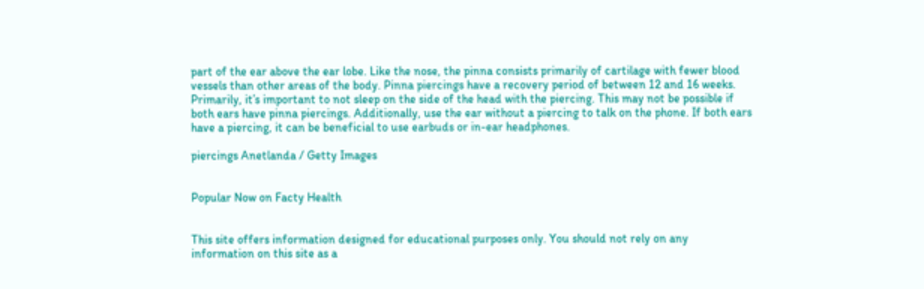part of the ear above the ear lobe. Like the nose, the pinna consists primarily of cartilage with fewer blood vessels than other areas of the body. Pinna piercings have a recovery period of between 12 and 16 weeks. Primarily, it’s important to not sleep on the side of the head with the piercing. This may not be possible if both ears have pinna piercings. Additionally, use the ear without a piercing to talk on the phone. If both ears have a piercing, it can be beneficial to use earbuds or in-ear headphones.

piercings Anetlanda / Getty Images


Popular Now on Facty Health


This site offers information designed for educational purposes only. You should not rely on any information on this site as a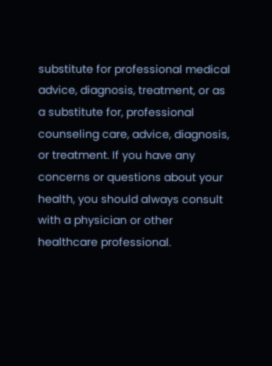substitute for professional medical advice, diagnosis, treatment, or as a substitute for, professional counseling care, advice, diagnosis, or treatment. If you have any concerns or questions about your health, you should always consult with a physician or other healthcare professional.